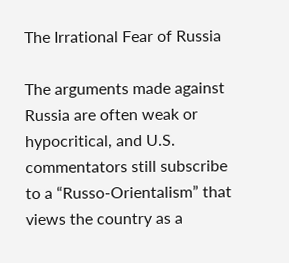The Irrational Fear of Russia

The arguments made against Russia are often weak or hypocritical, and U.S. commentators still subscribe to a “Russo-Orientalism” that views the country as a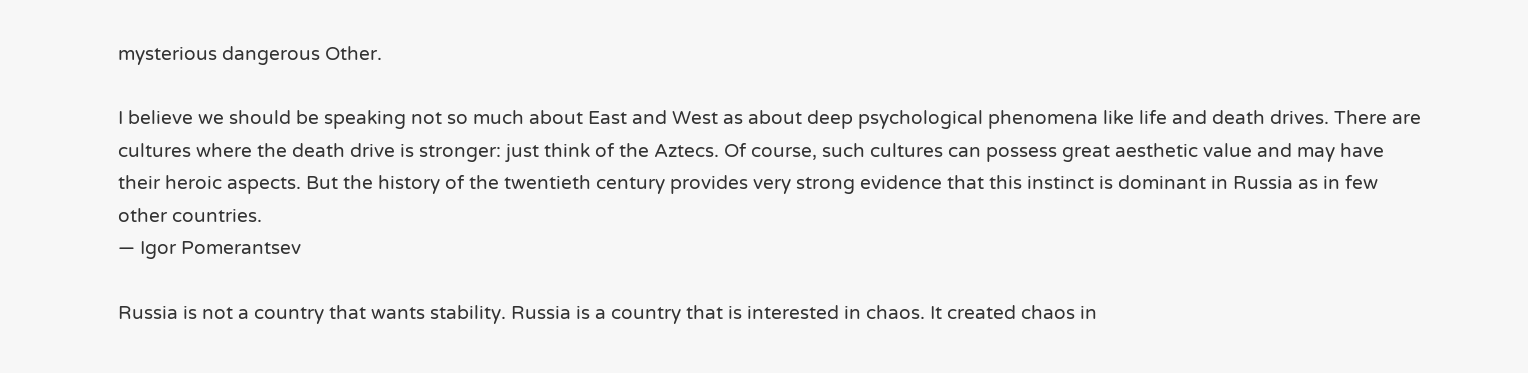mysterious dangerous Other.

I believe we should be speaking not so much about East and West as about deep psychological phenomena like life and death drives. There are cultures where the death drive is stronger: just think of the Aztecs. Of course, such cultures can possess great aesthetic value and may have their heroic aspects. But the history of the twentieth century provides very strong evidence that this instinct is dominant in Russia as in few other countries.
— Igor Pomerantsev

Russia is not a country that wants stability. Russia is a country that is interested in chaos. It created chaos in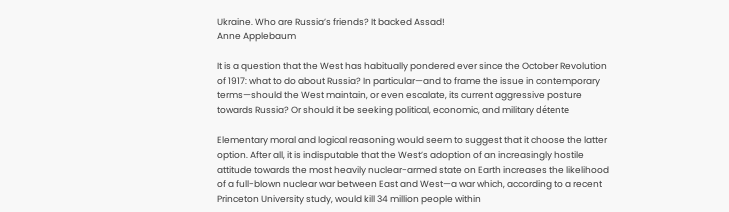Ukraine. Who are Russia’s friends? It backed Assad!
Anne Applebaum

It is a question that the West has habitually pondered ever since the October Revolution of 1917: what to do about Russia? In particular—and to frame the issue in contemporary terms—should the West maintain, or even escalate, its current aggressive posture towards Russia? Or should it be seeking political, economic, and military détente

Elementary moral and logical reasoning would seem to suggest that it choose the latter option. After all, it is indisputable that the West’s adoption of an increasingly hostile attitude towards the most heavily nuclear-armed state on Earth increases the likelihood of a full-blown nuclear war between East and West—a war which, according to a recent Princeton University study, would kill 34 million people within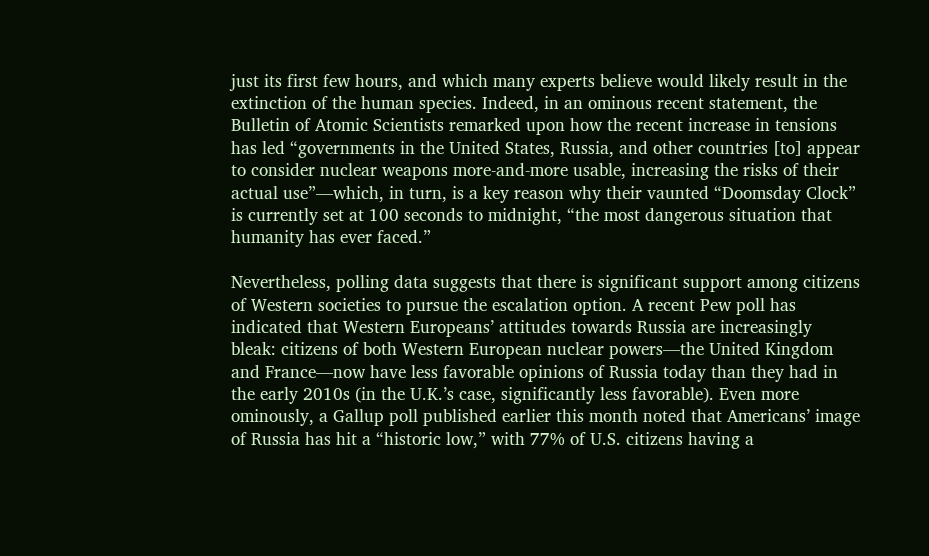just its first few hours, and which many experts believe would likely result in the extinction of the human species. Indeed, in an ominous recent statement, the Bulletin of Atomic Scientists remarked upon how the recent increase in tensions has led “governments in the United States, Russia, and other countries [to] appear to consider nuclear weapons more-and-more usable, increasing the risks of their actual use”—which, in turn, is a key reason why their vaunted “Doomsday Clock” is currently set at 100 seconds to midnight, “the most dangerous situation that humanity has ever faced.”

Nevertheless, polling data suggests that there is significant support among citizens of Western societies to pursue the escalation option. A recent Pew poll has indicated that Western Europeans’ attitudes towards Russia are increasingly bleak: citizens of both Western European nuclear powers—the United Kingdom and France—now have less favorable opinions of Russia today than they had in the early 2010s (in the U.K.’s case, significantly less favorable). Even more ominously, a Gallup poll published earlier this month noted that Americans’ image of Russia has hit a “historic low,” with 77% of U.S. citizens having a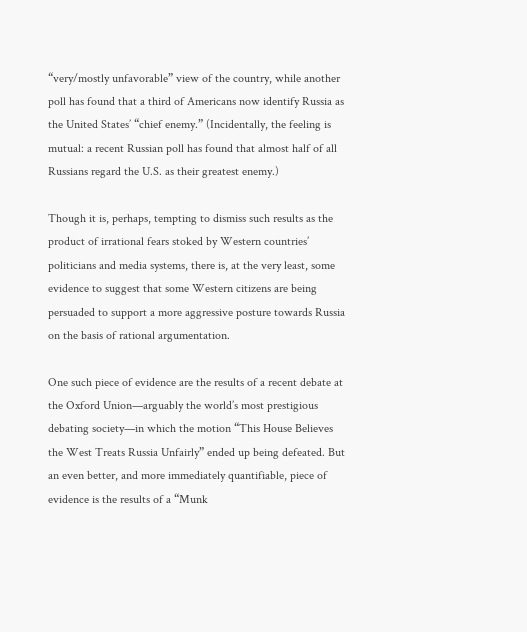“very/mostly unfavorable” view of the country, while another poll has found that a third of Americans now identify Russia as the United States’ “chief enemy.” (Incidentally, the feeling is mutual: a recent Russian poll has found that almost half of all Russians regard the U.S. as their greatest enemy.)

Though it is, perhaps, tempting to dismiss such results as the product of irrational fears stoked by Western countries’ politicians and media systems, there is, at the very least, some evidence to suggest that some Western citizens are being persuaded to support a more aggressive posture towards Russia on the basis of rational argumentation.

One such piece of evidence are the results of a recent debate at the Oxford Union—arguably the world’s most prestigious debating society—in which the motion “This House Believes the West Treats Russia Unfairly” ended up being defeated. But an even better, and more immediately quantifiable, piece of evidence is the results of a “Munk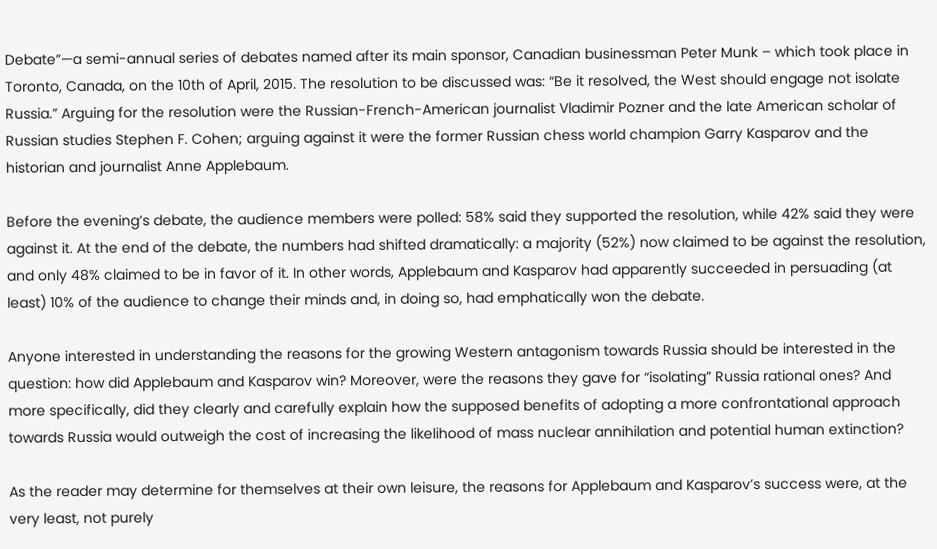Debate”—a semi-annual series of debates named after its main sponsor, Canadian businessman Peter Munk – which took place in Toronto, Canada, on the 10th of April, 2015. The resolution to be discussed was: “Be it resolved, the West should engage not isolate Russia.” Arguing for the resolution were the Russian-French-American journalist Vladimir Pozner and the late American scholar of Russian studies Stephen F. Cohen; arguing against it were the former Russian chess world champion Garry Kasparov and the historian and journalist Anne Applebaum.

Before the evening’s debate, the audience members were polled: 58% said they supported the resolution, while 42% said they were against it. At the end of the debate, the numbers had shifted dramatically: a majority (52%) now claimed to be against the resolution, and only 48% claimed to be in favor of it. In other words, Applebaum and Kasparov had apparently succeeded in persuading (at least) 10% of the audience to change their minds and, in doing so, had emphatically won the debate.

Anyone interested in understanding the reasons for the growing Western antagonism towards Russia should be interested in the question: how did Applebaum and Kasparov win? Moreover, were the reasons they gave for “isolating” Russia rational ones? And more specifically, did they clearly and carefully explain how the supposed benefits of adopting a more confrontational approach towards Russia would outweigh the cost of increasing the likelihood of mass nuclear annihilation and potential human extinction?

As the reader may determine for themselves at their own leisure, the reasons for Applebaum and Kasparov’s success were, at the very least, not purely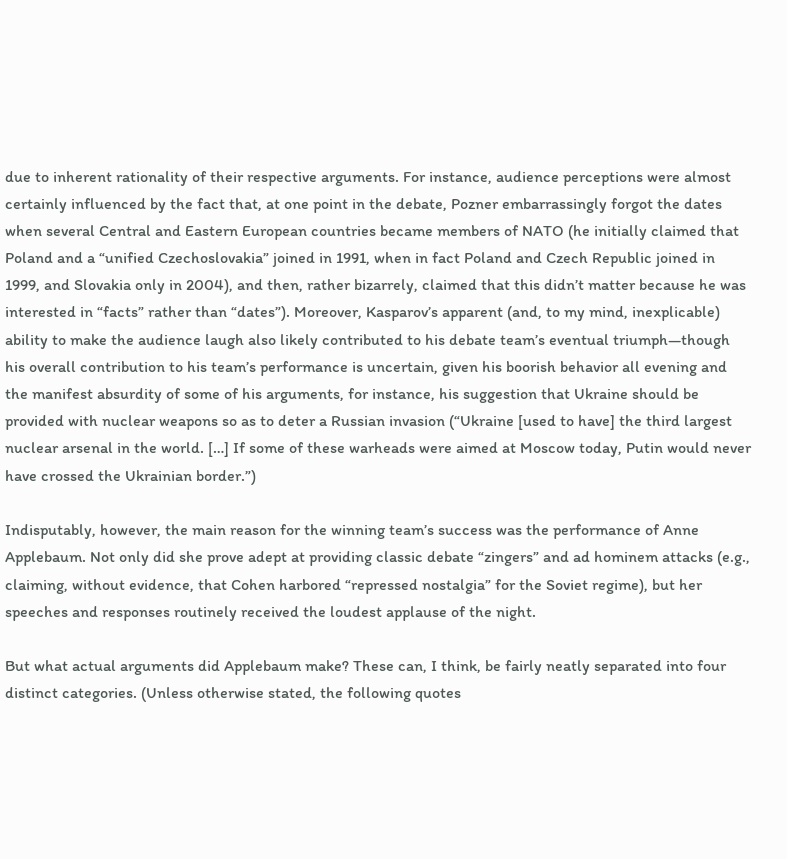due to inherent rationality of their respective arguments. For instance, audience perceptions were almost certainly influenced by the fact that, at one point in the debate, Pozner embarrassingly forgot the dates when several Central and Eastern European countries became members of NATO (he initially claimed that Poland and a “unified Czechoslovakia” joined in 1991, when in fact Poland and Czech Republic joined in 1999, and Slovakia only in 2004), and then, rather bizarrely, claimed that this didn’t matter because he was interested in “facts” rather than “dates”). Moreover, Kasparov’s apparent (and, to my mind, inexplicable) ability to make the audience laugh also likely contributed to his debate team’s eventual triumph—though his overall contribution to his team’s performance is uncertain, given his boorish behavior all evening and the manifest absurdity of some of his arguments, for instance, his suggestion that Ukraine should be provided with nuclear weapons so as to deter a Russian invasion (“Ukraine [used to have] the third largest nuclear arsenal in the world. […] If some of these warheads were aimed at Moscow today, Putin would never have crossed the Ukrainian border.”)

Indisputably, however, the main reason for the winning team’s success was the performance of Anne Applebaum. Not only did she prove adept at providing classic debate “zingers” and ad hominem attacks (e.g., claiming, without evidence, that Cohen harbored “repressed nostalgia” for the Soviet regime), but her speeches and responses routinely received the loudest applause of the night.

But what actual arguments did Applebaum make? These can, I think, be fairly neatly separated into four distinct categories. (Unless otherwise stated, the following quotes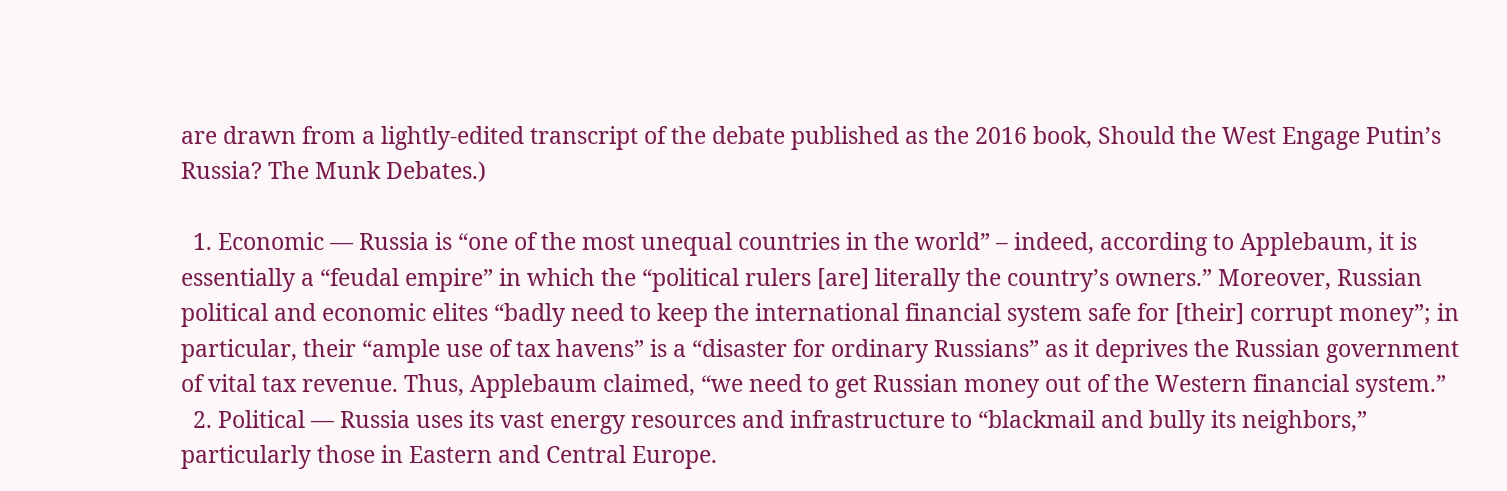are drawn from a lightly-edited transcript of the debate published as the 2016 book, Should the West Engage Putin’s Russia? The Munk Debates.)

  1. Economic — Russia is “one of the most unequal countries in the world” – indeed, according to Applebaum, it is essentially a “feudal empire” in which the “political rulers [are] literally the country’s owners.” Moreover, Russian political and economic elites “badly need to keep the international financial system safe for [their] corrupt money”; in particular, their “ample use of tax havens” is a “disaster for ordinary Russians” as it deprives the Russian government of vital tax revenue. Thus, Applebaum claimed, “we need to get Russian money out of the Western financial system.”
  2. Political — Russia uses its vast energy resources and infrastructure to “blackmail and bully its neighbors,” particularly those in Eastern and Central Europe.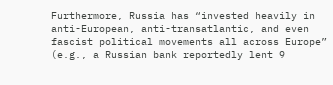Furthermore, Russia has “invested heavily in anti-European, anti-transatlantic, and even fascist political movements all across Europe” (e.g., a Russian bank reportedly lent 9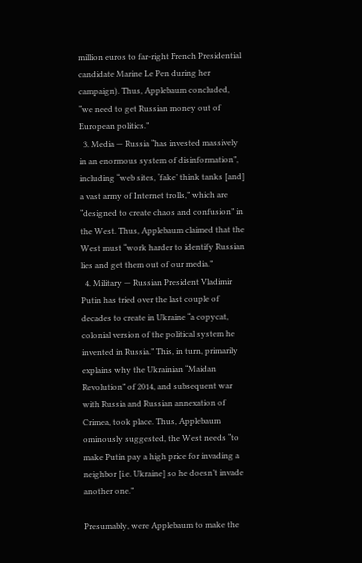million euros to far-right French Presidential candidate Marine Le Pen during her campaign). Thus, Applebaum concluded, “we need to get Russian money out of European politics.”
  3. Media — Russia “has invested massively in an enormous system of disinformation”, including “web sites, ‘fake’ think tanks [and] a vast army of Internet trolls,” which are “designed to create chaos and confusion” in the West. Thus, Applebaum claimed that the West must “work harder to identify Russian lies and get them out of our media.”
  4. Military — Russian President Vladimir Putin has tried over the last couple of decades to create in Ukraine “a copycat, colonial version of the political system he invented in Russia.” This, in turn, primarily explains why the Ukrainian “Maidan Revolution” of 2014, and subsequent war with Russia and Russian annexation of Crimea, took place. Thus, Applebaum ominously suggested, the West needs “to make Putin pay a high price for invading a neighbor [i.e. Ukraine] so he doesn’t invade another one.”

Presumably, were Applebaum to make the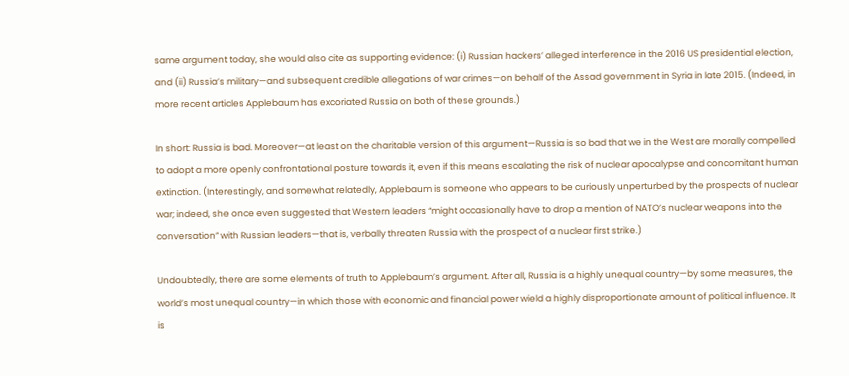same argument today, she would also cite as supporting evidence: (i) Russian hackers’ alleged interference in the 2016 US presidential election, and (ii) Russia’s military—and subsequent credible allegations of war crimes—on behalf of the Assad government in Syria in late 2015. (Indeed, in more recent articles Applebaum has excoriated Russia on both of these grounds.)

In short: Russia is bad. Moreover—at least on the charitable version of this argument—Russia is so bad that we in the West are morally compelled to adopt a more openly confrontational posture towards it, even if this means escalating the risk of nuclear apocalypse and concomitant human extinction. (Interestingly, and somewhat relatedly, Applebaum is someone who appears to be curiously unperturbed by the prospects of nuclear war; indeed, she once even suggested that Western leaders “might occasionally have to drop a mention of NATO’s nuclear weapons into the conversation” with Russian leaders—that is, verbally threaten Russia with the prospect of a nuclear first strike.)

Undoubtedly, there are some elements of truth to Applebaum’s argument. After all, Russia is a highly unequal country—by some measures, the world’s most unequal country—in which those with economic and financial power wield a highly disproportionate amount of political influence. It is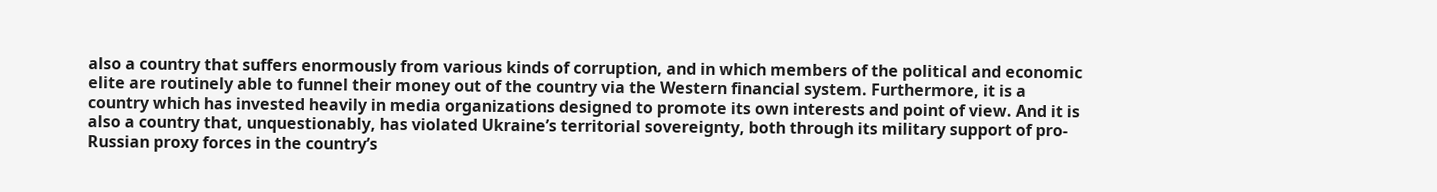also a country that suffers enormously from various kinds of corruption, and in which members of the political and economic elite are routinely able to funnel their money out of the country via the Western financial system. Furthermore, it is a country which has invested heavily in media organizations designed to promote its own interests and point of view. And it is also a country that, unquestionably, has violated Ukraine’s territorial sovereignty, both through its military support of pro-Russian proxy forces in the country’s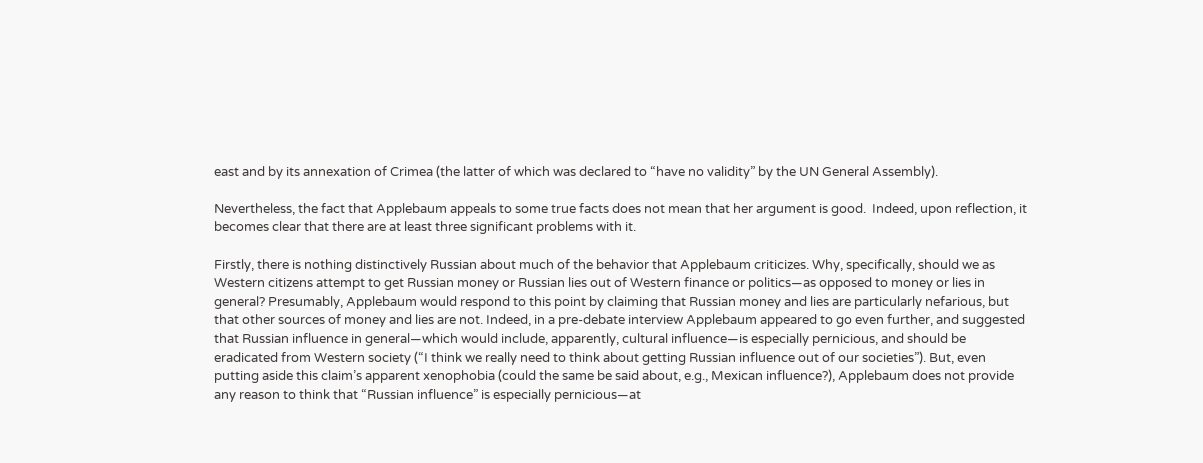east and by its annexation of Crimea (the latter of which was declared to “have no validity” by the UN General Assembly).

Nevertheless, the fact that Applebaum appeals to some true facts does not mean that her argument is good.  Indeed, upon reflection, it becomes clear that there are at least three significant problems with it.

Firstly, there is nothing distinctively Russian about much of the behavior that Applebaum criticizes. Why, specifically, should we as Western citizens attempt to get Russian money or Russian lies out of Western finance or politics—as opposed to money or lies in general? Presumably, Applebaum would respond to this point by claiming that Russian money and lies are particularly nefarious, but that other sources of money and lies are not. Indeed, in a pre-debate interview Applebaum appeared to go even further, and suggested that Russian influence in general—which would include, apparently, cultural influence—is especially pernicious, and should be eradicated from Western society (“I think we really need to think about getting Russian influence out of our societies”). But, even putting aside this claim’s apparent xenophobia (could the same be said about, e.g., Mexican influence?), Applebaum does not provide any reason to think that “Russian influence” is especially pernicious—at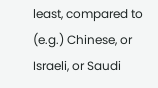least, compared to (e.g.) Chinese, or Israeli, or Saudi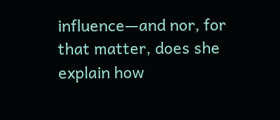influence—and nor, for that matter, does she explain how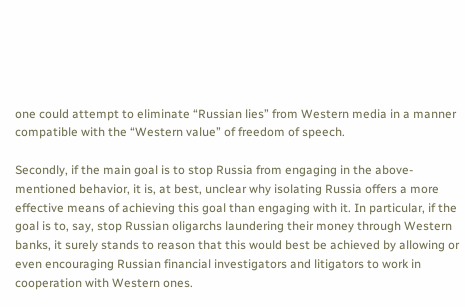one could attempt to eliminate “Russian lies” from Western media in a manner compatible with the “Western value” of freedom of speech.

Secondly, if the main goal is to stop Russia from engaging in the above-mentioned behavior, it is, at best, unclear why isolating Russia offers a more effective means of achieving this goal than engaging with it. In particular, if the goal is to, say, stop Russian oligarchs laundering their money through Western banks, it surely stands to reason that this would best be achieved by allowing or even encouraging Russian financial investigators and litigators to work in cooperation with Western ones.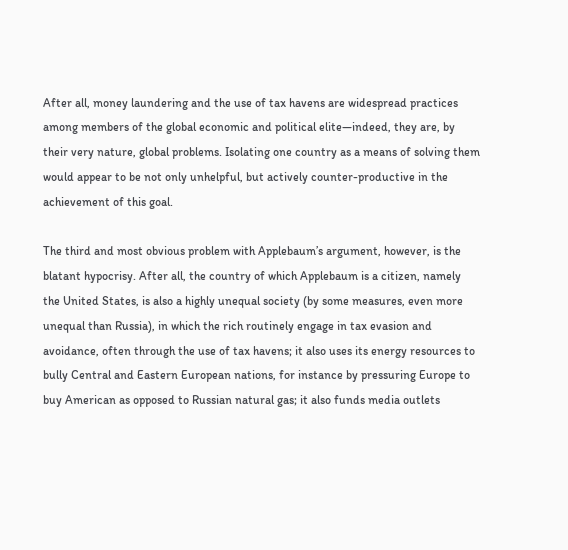After all, money laundering and the use of tax havens are widespread practices among members of the global economic and political elite—indeed, they are, by their very nature, global problems. Isolating one country as a means of solving them would appear to be not only unhelpful, but actively counter-productive in the achievement of this goal.

The third and most obvious problem with Applebaum’s argument, however, is the blatant hypocrisy. After all, the country of which Applebaum is a citizen, namely the United States, is also a highly unequal society (by some measures, even more unequal than Russia), in which the rich routinely engage in tax evasion and avoidance, often through the use of tax havens; it also uses its energy resources to bully Central and Eastern European nations, for instance by pressuring Europe to buy American as opposed to Russian natural gas; it also funds media outlets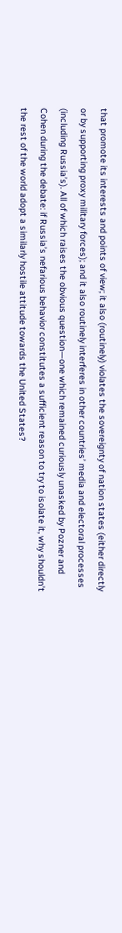that promote its interests and points of view; it also (routinely) violates the sovereignty of nation states (either directly or by supporting proxy military forces); and it also routinely interferes in other countries’ media and electoral processes (including Russia’s). All of which raises the obvious question—one which remained curiously unasked by Pozner and Cohen during the debate: if Russia’s nefarious behavior constitutes a sufficient reason to try to isolate it, why shouldn’t the rest of the world adopt a similarly hostile attitude towards the United States?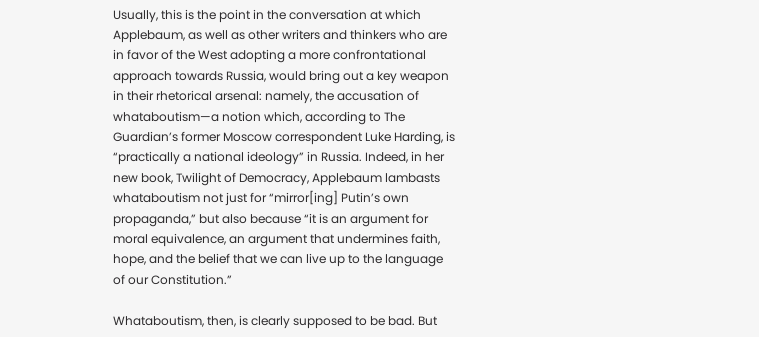Usually, this is the point in the conversation at which Applebaum, as well as other writers and thinkers who are in favor of the West adopting a more confrontational approach towards Russia, would bring out a key weapon in their rhetorical arsenal: namely, the accusation of whataboutism—a notion which, according to The Guardian’s former Moscow correspondent Luke Harding, is “practically a national ideology” in Russia. Indeed, in her new book, Twilight of Democracy, Applebaum lambasts whataboutism not just for “mirror[ing] Putin’s own propaganda,” but also because “it is an argument for moral equivalence, an argument that undermines faith, hope, and the belief that we can live up to the language of our Constitution.”

Whataboutism, then, is clearly supposed to be bad. But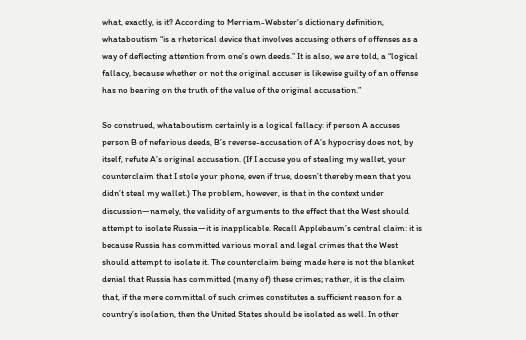what, exactly, is it? According to Merriam-Webster’s dictionary definition, whataboutism “is a rhetorical device that involves accusing others of offenses as a way of deflecting attention from one’s own deeds.” It is also, we are told, a “logical fallacy, because whether or not the original accuser is likewise guilty of an offense has no bearing on the truth of the value of the original accusation.”

So construed, whataboutism certainly is a logical fallacy: if person A accuses person B of nefarious deeds, B’s reverse-accusation of A’s hypocrisy does not, by itself, refute A’s original accusation. (If I accuse you of stealing my wallet, your counterclaim that I stole your phone, even if true, doesn’t thereby mean that you didn’t steal my wallet.) The problem, however, is that in the context under discussion—namely, the validity of arguments to the effect that the West should attempt to isolate Russia—it is inapplicable. Recall Applebaum’s central claim: it is because Russia has committed various moral and legal crimes that the West should attempt to isolate it. The counterclaim being made here is not the blanket denial that Russia has committed (many of) these crimes; rather, it is the claim that, if the mere committal of such crimes constitutes a sufficient reason for a country’s isolation, then the United States should be isolated as well. In other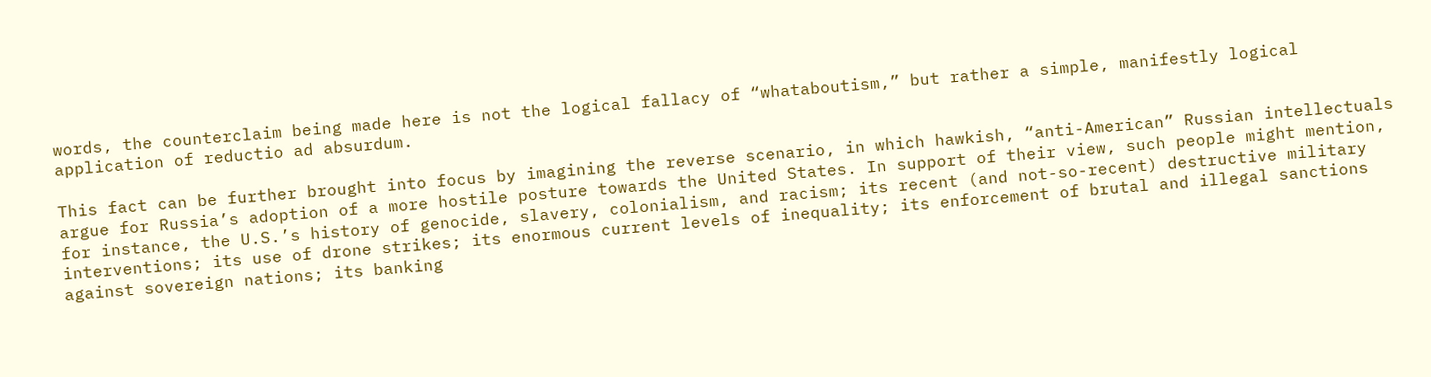words, the counterclaim being made here is not the logical fallacy of “whataboutism,” but rather a simple, manifestly logical application of reductio ad absurdum.

This fact can be further brought into focus by imagining the reverse scenario, in which hawkish, “anti-American” Russian intellectuals argue for Russia’s adoption of a more hostile posture towards the United States. In support of their view, such people might mention, for instance, the U.S.’s history of genocide, slavery, colonialism, and racism; its recent (and not-so-recent) destructive military interventions; its use of drone strikes; its enormous current levels of inequality; its enforcement of brutal and illegal sanctions against sovereign nations; its banking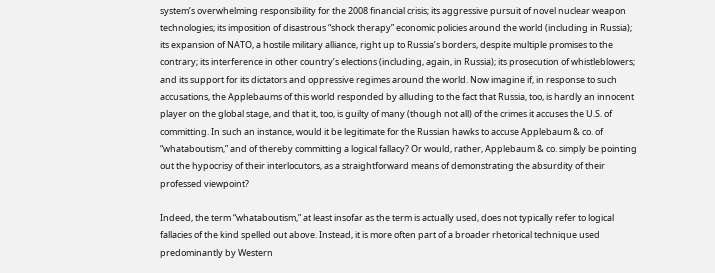system’s overwhelming responsibility for the 2008 financial crisis; its aggressive pursuit of novel nuclear weapon technologies; its imposition of disastrous “shock therapy” economic policies around the world (including in Russia); its expansion of NATO, a hostile military alliance, right up to Russia’s borders, despite multiple promises to the contrary; its interference in other country’s elections (including, again, in Russia); its prosecution of whistleblowers; and its support for its dictators and oppressive regimes around the world. Now imagine if, in response to such accusations, the Applebaums of this world responded by alluding to the fact that Russia, too, is hardly an innocent player on the global stage, and that it, too, is guilty of many (though not all) of the crimes it accuses the U.S. of committing. In such an instance, would it be legitimate for the Russian hawks to accuse Applebaum & co. of “whataboutism,” and of thereby committing a logical fallacy? Or would, rather, Applebaum & co. simply be pointing out the hypocrisy of their interlocutors, as a straightforward means of demonstrating the absurdity of their professed viewpoint?

Indeed, the term “whataboutism,” at least insofar as the term is actually used, does not typically refer to logical fallacies of the kind spelled out above. Instead, it is more often part of a broader rhetorical technique used predominantly by Western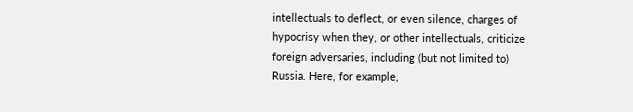intellectuals to deflect, or even silence, charges of hypocrisy when they, or other intellectuals, criticize foreign adversaries, including (but not limited to) Russia. Here, for example,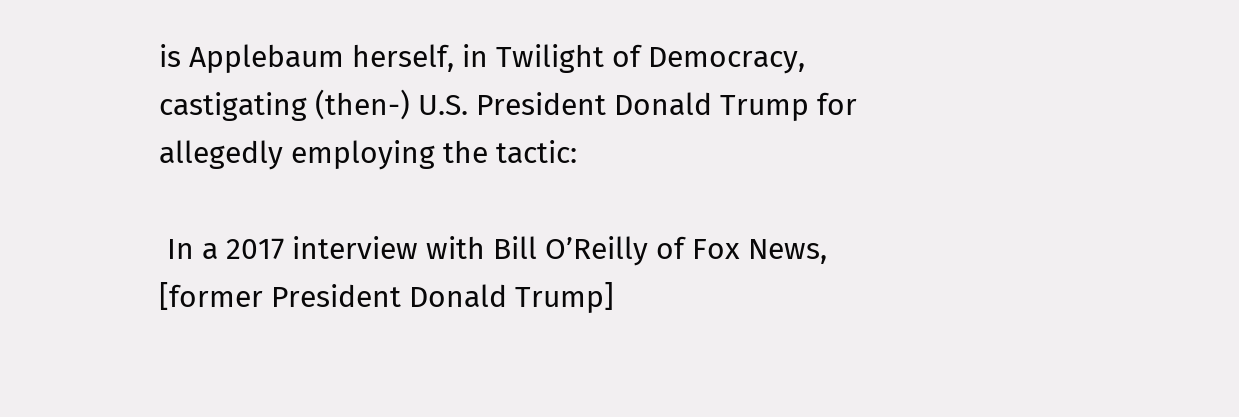is Applebaum herself, in Twilight of Democracy, castigating (then-) U.S. President Donald Trump for allegedly employing the tactic:

 In a 2017 interview with Bill O’Reilly of Fox News, [former President Donald Trump]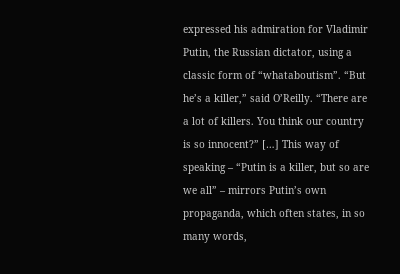expressed his admiration for Vladimir Putin, the Russian dictator, using a classic form of “whataboutism”. “But he’s a killer,” said O’Reilly. “There are a lot of killers. You think our country is so innocent?” […] This way of speaking – “Putin is a killer, but so are we all” – mirrors Putin’s own propaganda, which often states, in so many words,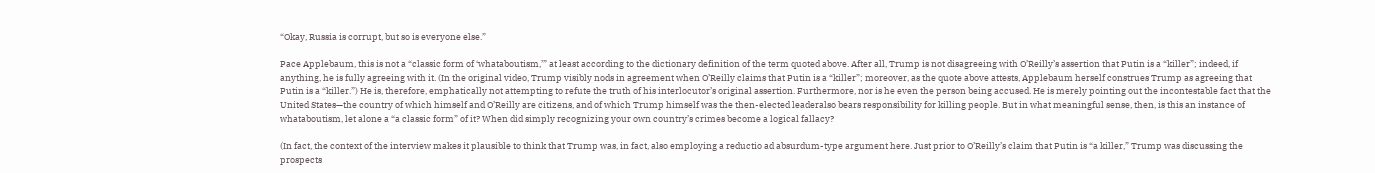“Okay, Russia is corrupt, but so is everyone else.”

Pace Applebaum, this is not a “classic form of ‘whataboutism,’” at least according to the dictionary definition of the term quoted above. After all, Trump is not disagreeing with O’Reilly’s assertion that Putin is a “killer”; indeed, if anything, he is fully agreeing with it. (In the original video, Trump visibly nods in agreement when O’Reilly claims that Putin is a “killer”; moreover, as the quote above attests, Applebaum herself construes Trump as agreeing that Putin is a “killer.”) He is, therefore, emphatically not attempting to refute the truth of his interlocutor’s original assertion. Furthermore, nor is he even the person being accused. He is merely pointing out the incontestable fact that the United States—the country of which himself and O’Reilly are citizens, and of which Trump himself was the then-elected leaderalso bears responsibility for killing people. But in what meaningful sense, then, is this an instance of whataboutism, let alone a “a classic form” of it? When did simply recognizing your own country’s crimes become a logical fallacy?

(In fact, the context of the interview makes it plausible to think that Trump was, in fact, also employing a reductio ad absurdum-type argument here. Just prior to O’Reilly’s claim that Putin is “a killer,” Trump was discussing the prospects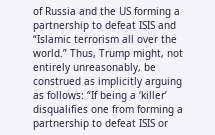of Russia and the US forming a partnership to defeat ISIS and “Islamic terrorism all over the world.” Thus, Trump might, not entirely unreasonably, be construed as implicitly arguing as follows: “If being a ‘killer’ disqualifies one from forming a partnership to defeat ISIS or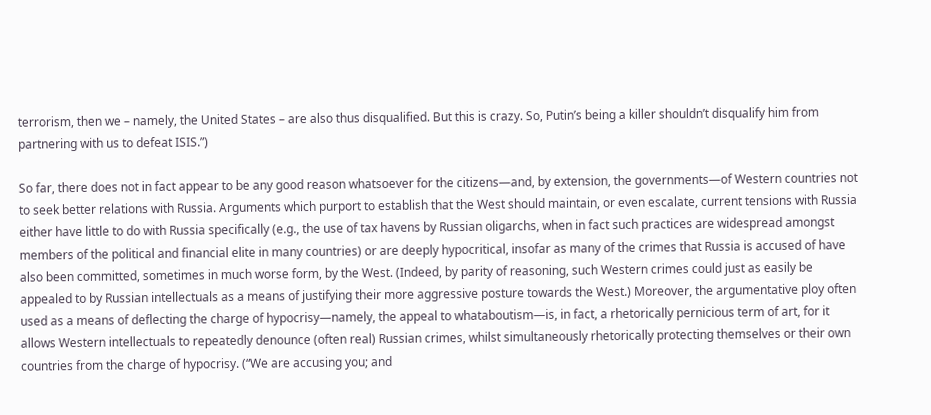terrorism, then we – namely, the United States – are also thus disqualified. But this is crazy. So, Putin’s being a killer shouldn’t disqualify him from partnering with us to defeat ISIS.”)

So far, there does not in fact appear to be any good reason whatsoever for the citizens—and, by extension, the governments—of Western countries not to seek better relations with Russia. Arguments which purport to establish that the West should maintain, or even escalate, current tensions with Russia either have little to do with Russia specifically (e.g., the use of tax havens by Russian oligarchs, when in fact such practices are widespread amongst members of the political and financial elite in many countries) or are deeply hypocritical, insofar as many of the crimes that Russia is accused of have also been committed, sometimes in much worse form, by the West. (Indeed, by parity of reasoning, such Western crimes could just as easily be appealed to by Russian intellectuals as a means of justifying their more aggressive posture towards the West.) Moreover, the argumentative ploy often used as a means of deflecting the charge of hypocrisy—namely, the appeal to whataboutism—is, in fact, a rhetorically pernicious term of art, for it allows Western intellectuals to repeatedly denounce (often real) Russian crimes, whilst simultaneously rhetorically protecting themselves or their own countries from the charge of hypocrisy. (“We are accusing you; and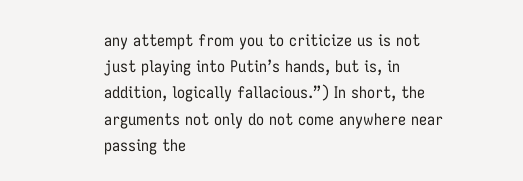any attempt from you to criticize us is not just playing into Putin’s hands, but is, in addition, logically fallacious.”) In short, the arguments not only do not come anywhere near passing the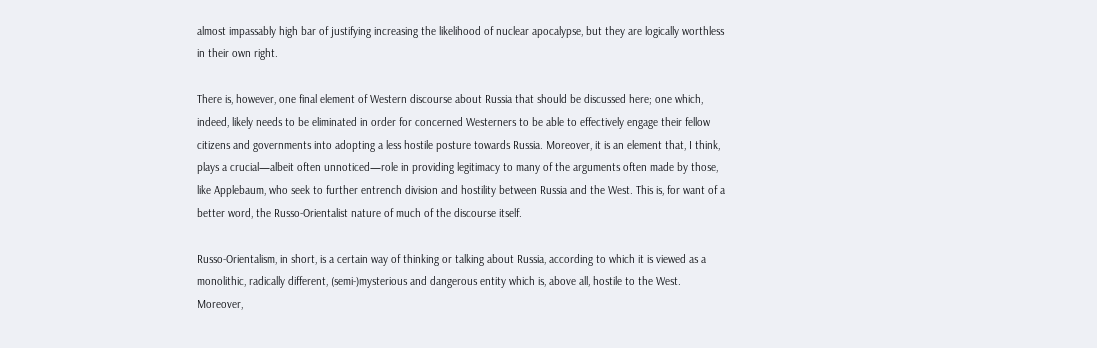almost impassably high bar of justifying increasing the likelihood of nuclear apocalypse, but they are logically worthless in their own right.

There is, however, one final element of Western discourse about Russia that should be discussed here; one which, indeed, likely needs to be eliminated in order for concerned Westerners to be able to effectively engage their fellow citizens and governments into adopting a less hostile posture towards Russia. Moreover, it is an element that, I think, plays a crucial—albeit often unnoticed—role in providing legitimacy to many of the arguments often made by those, like Applebaum, who seek to further entrench division and hostility between Russia and the West. This is, for want of a better word, the Russo-Orientalist nature of much of the discourse itself.

Russo-Orientalism, in short, is a certain way of thinking or talking about Russia, according to which it is viewed as a monolithic, radically different, (semi-)mysterious and dangerous entity which is, above all, hostile to the West. Moreover,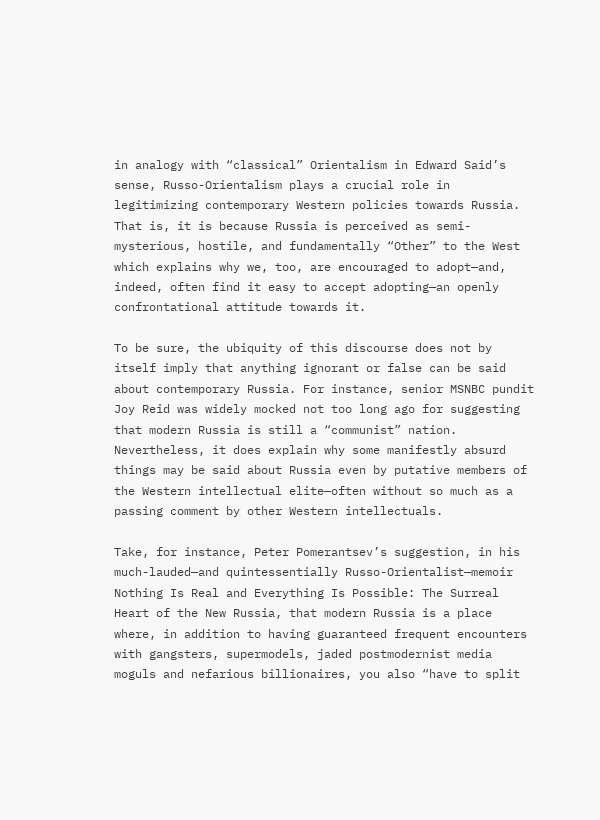in analogy with “classical” Orientalism in Edward Said’s sense, Russo-Orientalism plays a crucial role in legitimizing contemporary Western policies towards Russia. That is, it is because Russia is perceived as semi-mysterious, hostile, and fundamentally “Other” to the West which explains why we, too, are encouraged to adopt—and, indeed, often find it easy to accept adopting—an openly confrontational attitude towards it.

To be sure, the ubiquity of this discourse does not by itself imply that anything ignorant or false can be said about contemporary Russia. For instance, senior MSNBC pundit Joy Reid was widely mocked not too long ago for suggesting that modern Russia is still a “communist” nation. Nevertheless, it does explain why some manifestly absurd things may be said about Russia even by putative members of the Western intellectual elite—often without so much as a passing comment by other Western intellectuals.

Take, for instance, Peter Pomerantsev’s suggestion, in his much-lauded—and quintessentially Russo-Orientalist—memoir Nothing Is Real and Everything Is Possible: The Surreal Heart of the New Russia, that modern Russia is a place where, in addition to having guaranteed frequent encounters with gangsters, supermodels, jaded postmodernist media moguls and nefarious billionaires, you also “have to split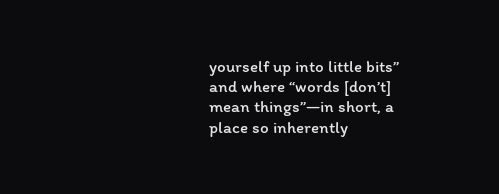yourself up into little bits” and where “words [don’t] mean things”—in short, a place so inherently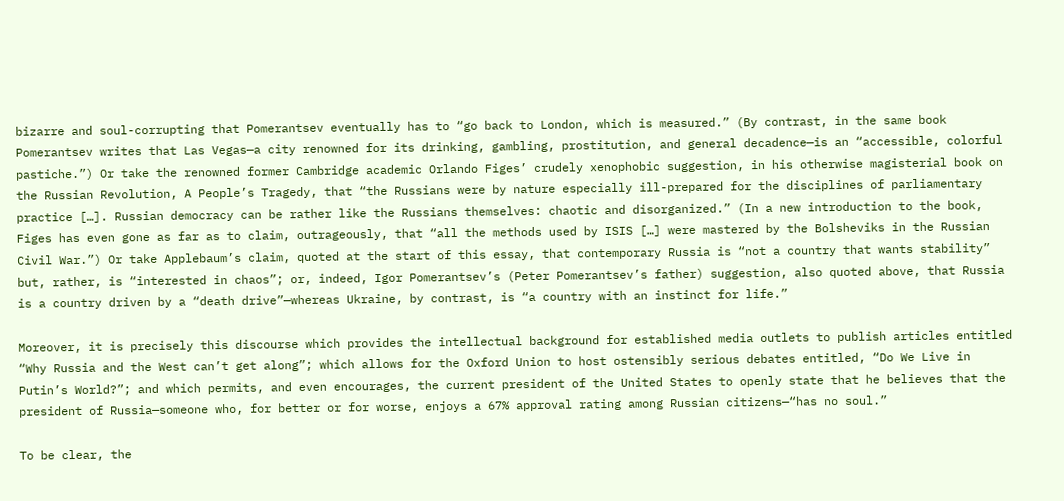bizarre and soul-corrupting that Pomerantsev eventually has to “go back to London, which is measured.” (By contrast, in the same book Pomerantsev writes that Las Vegas—a city renowned for its drinking, gambling, prostitution, and general decadence—is an “accessible, colorful pastiche.”) Or take the renowned former Cambridge academic Orlando Figes’ crudely xenophobic suggestion, in his otherwise magisterial book on the Russian Revolution, A People’s Tragedy, that “the Russians were by nature especially ill-prepared for the disciplines of parliamentary practice […]. Russian democracy can be rather like the Russians themselves: chaotic and disorganized.” (In a new introduction to the book, Figes has even gone as far as to claim, outrageously, that “all the methods used by ISIS […] were mastered by the Bolsheviks in the Russian Civil War.”) Or take Applebaum’s claim, quoted at the start of this essay, that contemporary Russia is “not a country that wants stability” but, rather, is “interested in chaos”; or, indeed, Igor Pomerantsev’s (Peter Pomerantsev’s father) suggestion, also quoted above, that Russia is a country driven by a “death drive”—whereas Ukraine, by contrast, is “a country with an instinct for life.”

Moreover, it is precisely this discourse which provides the intellectual background for established media outlets to publish articles entitled “Why Russia and the West can’t get along”; which allows for the Oxford Union to host ostensibly serious debates entitled, “Do We Live in Putin’s World?”; and which permits, and even encourages, the current president of the United States to openly state that he believes that the president of Russia—someone who, for better or for worse, enjoys a 67% approval rating among Russian citizens—“has no soul.”

To be clear, the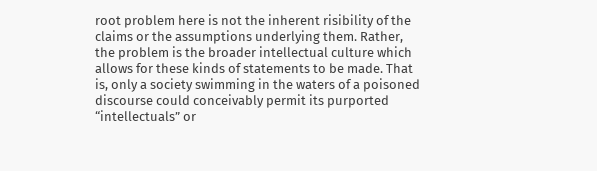root problem here is not the inherent risibility of the claims or the assumptions underlying them. Rather, the problem is the broader intellectual culture which allows for these kinds of statements to be made. That is, only a society swimming in the waters of a poisoned discourse could conceivably permit its purported “intellectuals” or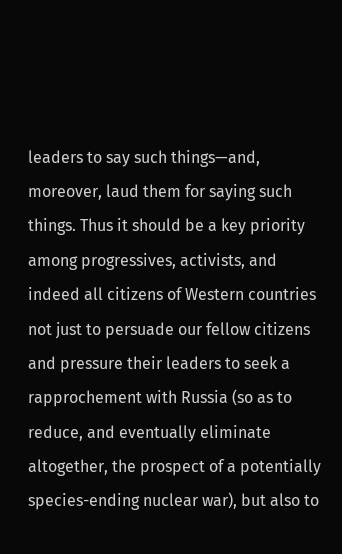leaders to say such things—and, moreover, laud them for saying such things. Thus it should be a key priority among progressives, activists, and indeed all citizens of Western countries not just to persuade our fellow citizens and pressure their leaders to seek a rapprochement with Russia (so as to reduce, and eventually eliminate altogether, the prospect of a potentially species-ending nuclear war), but also to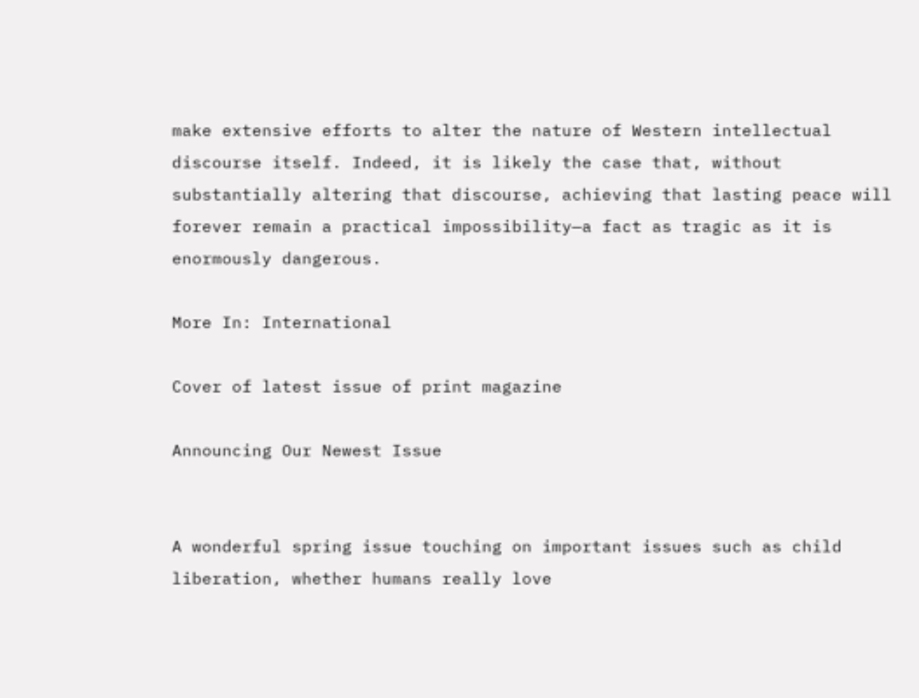make extensive efforts to alter the nature of Western intellectual discourse itself. Indeed, it is likely the case that, without substantially altering that discourse, achieving that lasting peace will forever remain a practical impossibility—a fact as tragic as it is enormously dangerous.

More In: International

Cover of latest issue of print magazine

Announcing Our Newest Issue


A wonderful spring issue touching on important issues such as child liberation, whether humans really love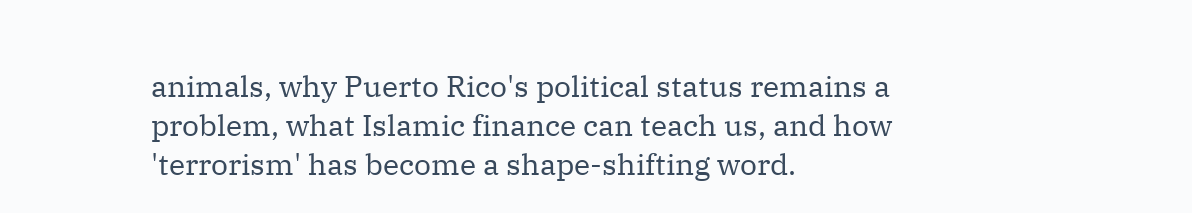animals, why Puerto Rico's political status remains a problem, what Islamic finance can teach us, and how 'terrorism' has become a shape-shifting word.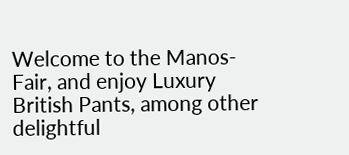Welcome to the Manos-Fair, and enjoy Luxury British Pants, among other delightful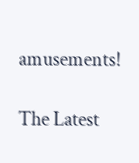amusements!

The Latest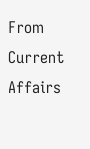From Current Affairs